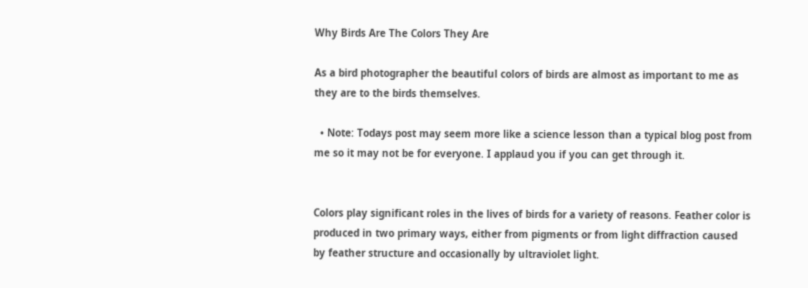Why Birds Are The Colors They Are

As a bird photographer the beautiful colors of birds are almost as important to me as they are to the birds themselves.

  • Note: Todays post may seem more like a science lesson than a typical blog post from me so it may not be for everyone. I applaud you if you can get through it.


Colors play significant roles in the lives of birds for a variety of reasons. Feather color is produced in two primary ways, either from pigments or from light diffraction caused by feather structure and occasionally by ultraviolet light.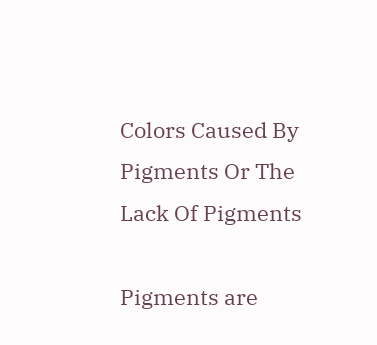Colors Caused By Pigments Or The Lack Of Pigments

Pigments are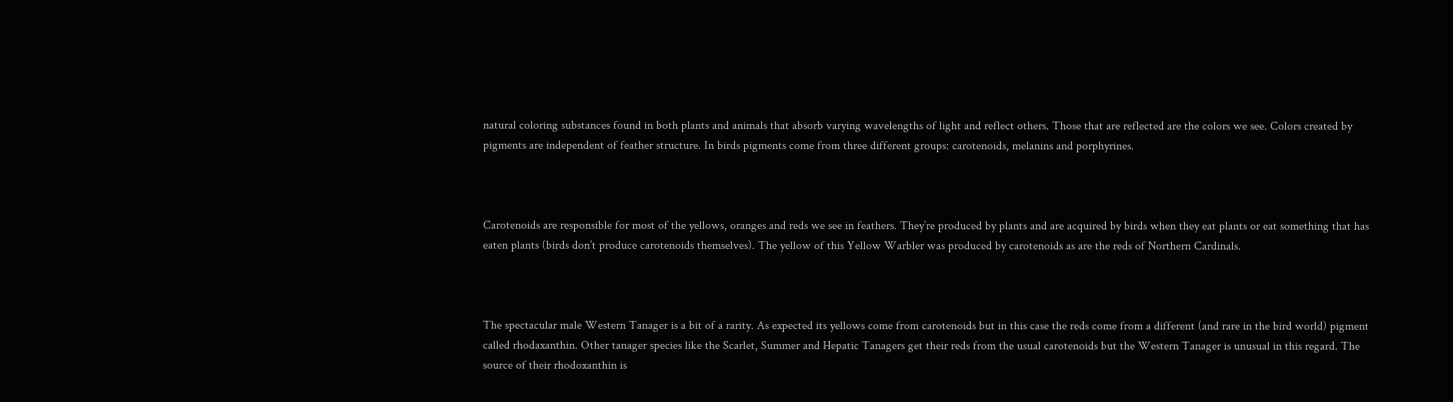natural coloring substances found in both plants and animals that absorb varying wavelengths of light and reflect others. Those that are reflected are the colors we see. Colors created by pigments are independent of feather structure. In birds pigments come from three different groups: carotenoids, melanins and porphyrines.



Carotenoids are responsible for most of the yellows, oranges and reds we see in feathers. They’re produced by plants and are acquired by birds when they eat plants or eat something that has eaten plants (birds don’t produce carotenoids themselves). The yellow of this Yellow Warbler was produced by carotenoids as are the reds of Northern Cardinals.



The spectacular male Western Tanager is a bit of a rarity. As expected its yellows come from carotenoids but in this case the reds come from a different (and rare in the bird world) pigment called rhodaxanthin. Other tanager species like the Scarlet, Summer and Hepatic Tanagers get their reds from the usual carotenoids but the Western Tanager is unusual in this regard. The source of their rhodoxanthin is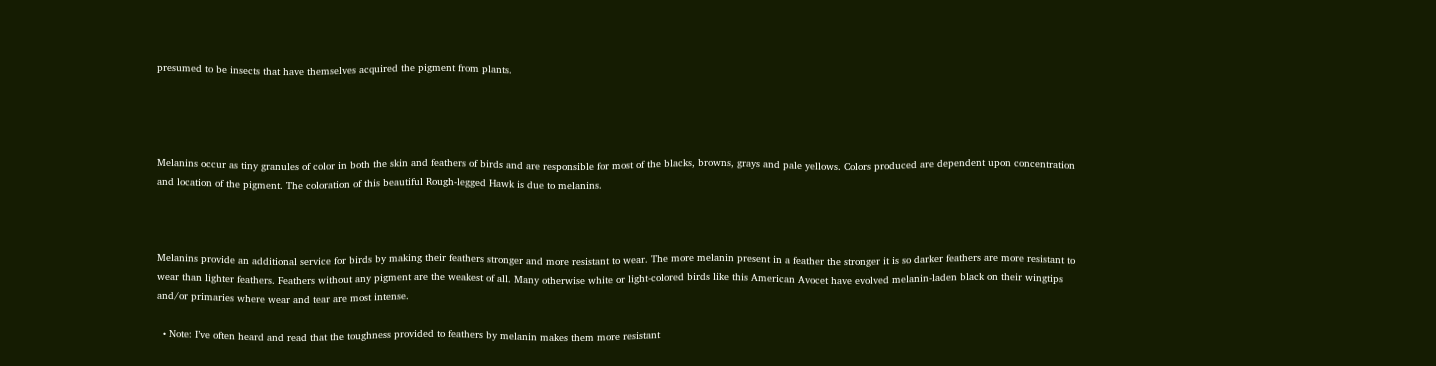presumed to be insects that have themselves acquired the pigment from plants.




Melanins occur as tiny granules of color in both the skin and feathers of birds and are responsible for most of the blacks, browns, grays and pale yellows. Colors produced are dependent upon concentration and location of the pigment. The coloration of this beautiful Rough-legged Hawk is due to melanins.



Melanins provide an additional service for birds by making their feathers stronger and more resistant to wear. The more melanin present in a feather the stronger it is so darker feathers are more resistant to wear than lighter feathers. Feathers without any pigment are the weakest of all. Many otherwise white or light-colored birds like this American Avocet have evolved melanin-laden black on their wingtips and/or primaries where wear and tear are most intense.

  • Note: I’ve often heard and read that the toughness provided to feathers by melanin makes them more resistant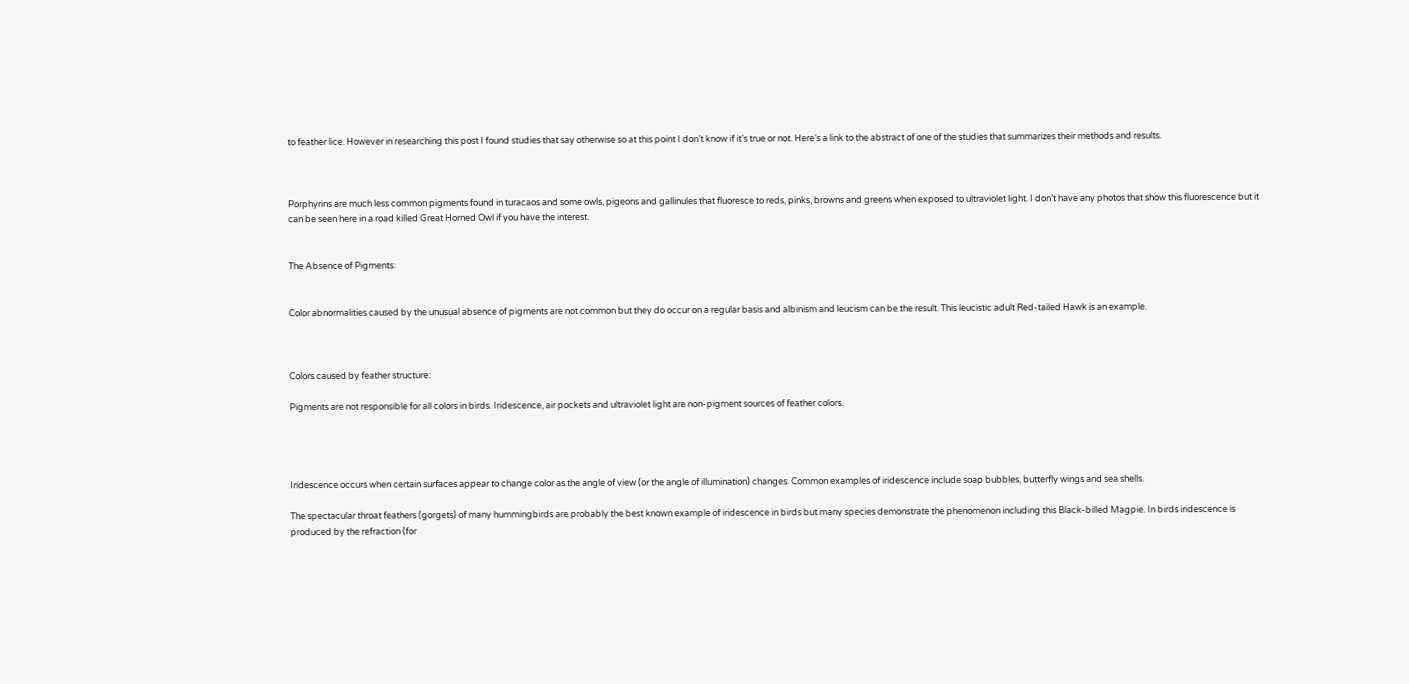to feather lice. However in researching this post I found studies that say otherwise so at this point I don’t know if it’s true or not. Here’s a link to the abstract of one of the studies that summarizes their methods and results.



Porphyrins are much less common pigments found in turacaos and some owls, pigeons and gallinules that fluoresce to reds, pinks, browns and greens when exposed to ultraviolet light. I don’t have any photos that show this fluorescence but it can be seen here in a road killed Great Horned Owl if you have the interest.


The Absence of Pigments:


Color abnormalities caused by the unusual absence of pigments are not common but they do occur on a regular basis and albinism and leucism can be the result. This leucistic adult Red-tailed Hawk is an example.



Colors caused by feather structure:

Pigments are not responsible for all colors in birds. Iridescence, air pockets and ultraviolet light are non-pigment sources of feather colors.




Iridescence occurs when certain surfaces appear to change color as the angle of view (or the angle of illumination) changes. Common examples of iridescence include soap bubbles, butterfly wings and sea shells.

The spectacular throat feathers (gorgets) of many hummingbirds are probably the best known example of iridescence in birds but many species demonstrate the phenomenon including this Black-billed Magpie. In birds iridescence is produced by the refraction (for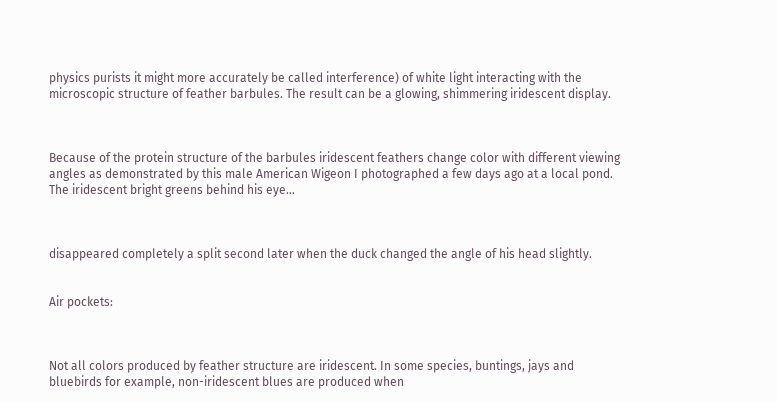physics purists it might more accurately be called interference) of white light interacting with the microscopic structure of feather barbules. The result can be a glowing, shimmering iridescent display.



Because of the protein structure of the barbules iridescent feathers change color with different viewing angles as demonstrated by this male American Wigeon I photographed a few days ago at a local pond. The iridescent bright greens behind his eye…



disappeared completely a split second later when the duck changed the angle of his head slightly.


Air pockets:



Not all colors produced by feather structure are iridescent. In some species, buntings, jays and bluebirds for example, non-iridescent blues are produced when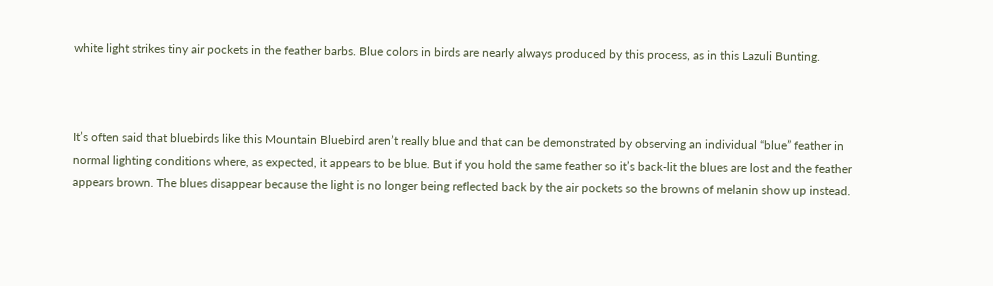white light strikes tiny air pockets in the feather barbs. Blue colors in birds are nearly always produced by this process, as in this Lazuli Bunting.



It’s often said that bluebirds like this Mountain Bluebird aren’t really blue and that can be demonstrated by observing an individual “blue” feather in normal lighting conditions where, as expected, it appears to be blue. But if you hold the same feather so it’s back-lit the blues are lost and the feather appears brown. The blues disappear because the light is no longer being reflected back by the air pockets so the browns of melanin show up instead.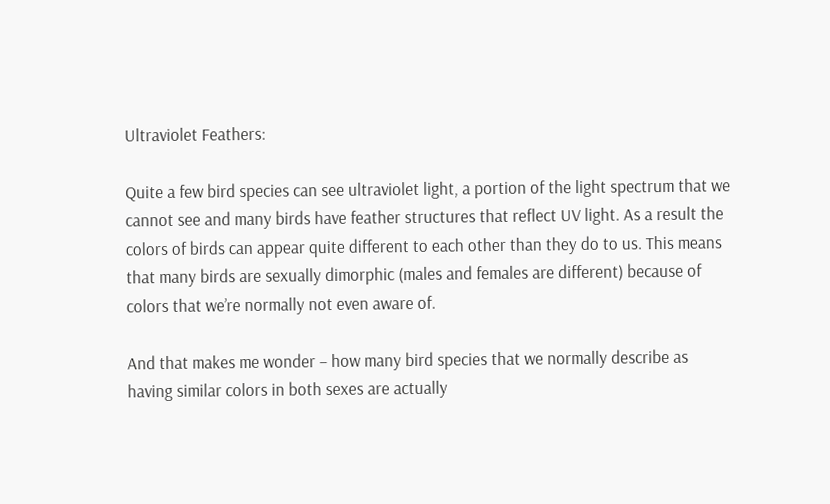Ultraviolet Feathers:

Quite a few bird species can see ultraviolet light, a portion of the light spectrum that we cannot see and many birds have feather structures that reflect UV light. As a result the colors of birds can appear quite different to each other than they do to us. This means that many birds are sexually dimorphic (males and females are different) because of colors that we’re normally not even aware of.

And that makes me wonder – how many bird species that we normally describe as having similar colors in both sexes are actually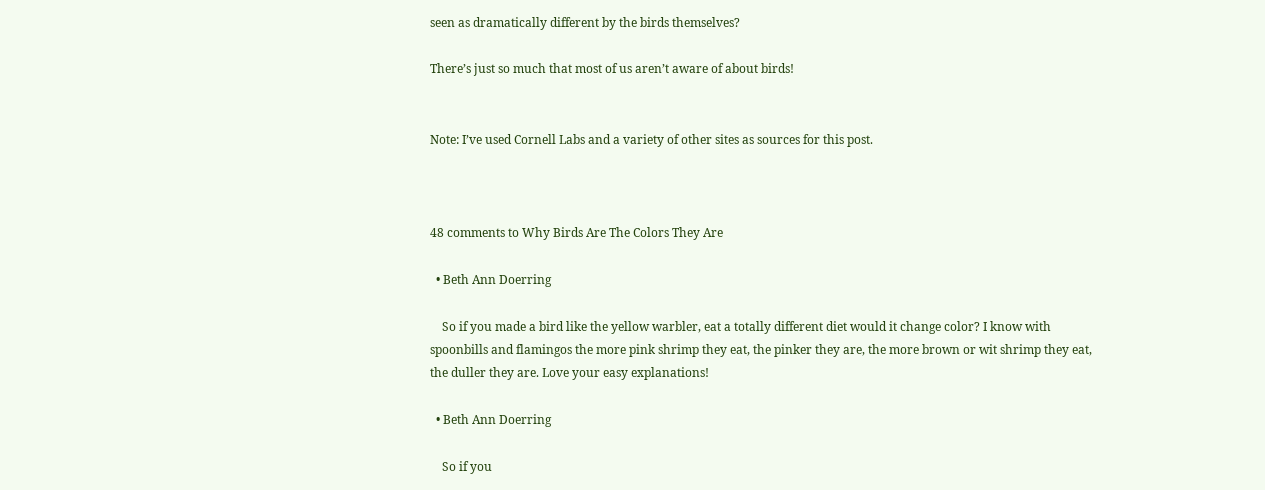seen as dramatically different by the birds themselves?

There’s just so much that most of us aren’t aware of about birds!


Note: I’ve used Cornell Labs and a variety of other sites as sources for this post.



48 comments to Why Birds Are The Colors They Are

  • Beth Ann Doerring

    So if you made a bird like the yellow warbler, eat a totally different diet would it change color? I know with spoonbills and flamingos the more pink shrimp they eat, the pinker they are, the more brown or wit shrimp they eat, the duller they are. Love your easy explanations!

  • Beth Ann Doerring

    So if you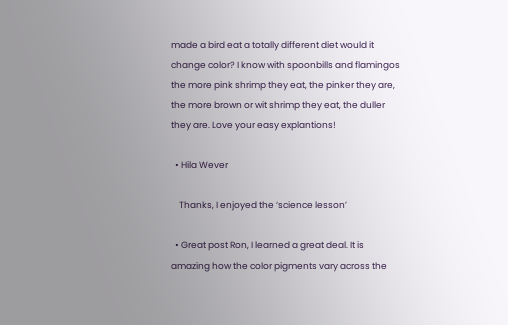made a bird eat a totally different diet would it change color? I know with spoonbills and flamingos the more pink shrimp they eat, the pinker they are, the more brown or wit shrimp they eat, the duller they are. Love your easy explantions!

  • Hila Wever

    Thanks, I enjoyed the ‘science lesson’

  • Great post Ron, I learned a great deal. It is amazing how the color pigments vary across the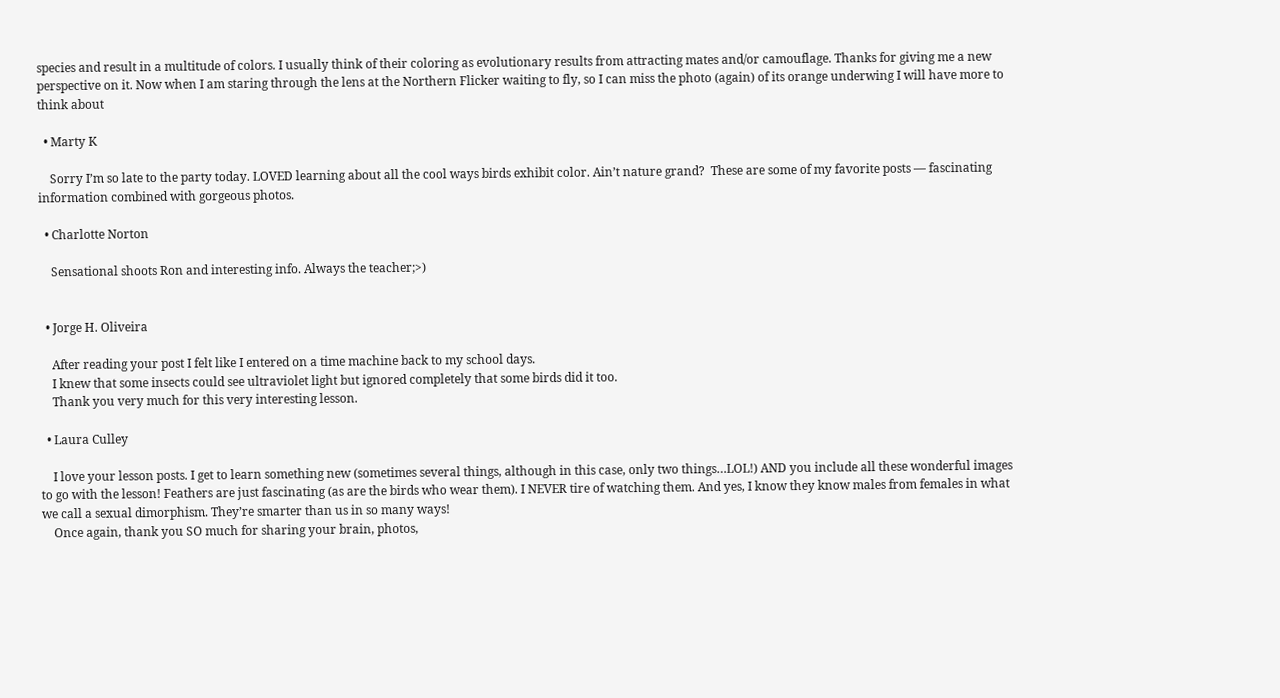species and result in a multitude of colors. I usually think of their coloring as evolutionary results from attracting mates and/or camouflage. Thanks for giving me a new perspective on it. Now when I am staring through the lens at the Northern Flicker waiting to fly, so I can miss the photo (again) of its orange underwing I will have more to think about

  • Marty K

    Sorry I’m so late to the party today. LOVED learning about all the cool ways birds exhibit color. Ain’t nature grand?  These are some of my favorite posts — fascinating information combined with gorgeous photos.

  • Charlotte Norton

    Sensational shoots Ron and interesting info. Always the teacher;>)


  • Jorge H. Oliveira

    After reading your post I felt like I entered on a time machine back to my school days.
    I knew that some insects could see ultraviolet light but ignored completely that some birds did it too.
    Thank you very much for this very interesting lesson.

  • Laura Culley

    I love your lesson posts. I get to learn something new (sometimes several things, although in this case, only two things…LOL!) AND you include all these wonderful images to go with the lesson! Feathers are just fascinating (as are the birds who wear them). I NEVER tire of watching them. And yes, I know they know males from females in what we call a sexual dimorphism. They’re smarter than us in so many ways!
    Once again, thank you SO much for sharing your brain, photos,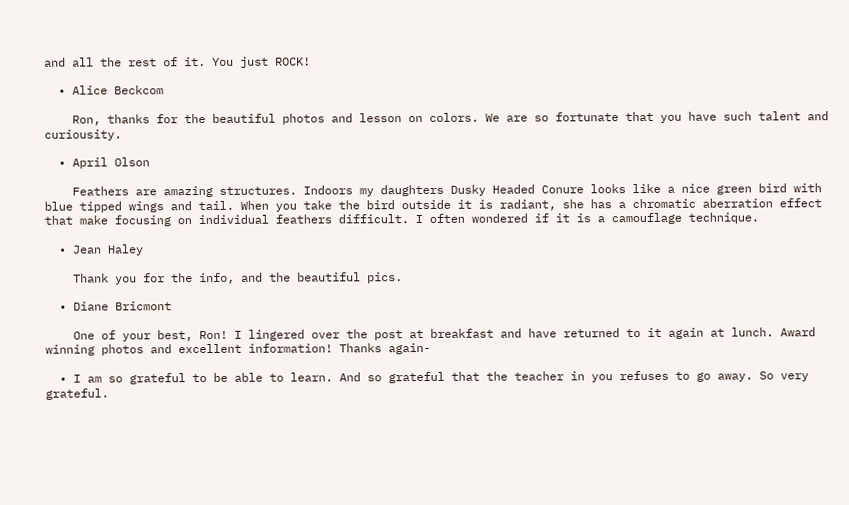and all the rest of it. You just ROCK!

  • Alice Beckcom

    Ron, thanks for the beautiful photos and lesson on colors. We are so fortunate that you have such talent and curiousity.

  • April Olson

    Feathers are amazing structures. Indoors my daughters Dusky Headed Conure looks like a nice green bird with blue tipped wings and tail. When you take the bird outside it is radiant, she has a chromatic aberration effect that make focusing on individual feathers difficult. I often wondered if it is a camouflage technique.

  • Jean Haley

    Thank you for the info, and the beautiful pics.

  • Diane Bricmont

    One of your best, Ron! I lingered over the post at breakfast and have returned to it again at lunch. Award winning photos and excellent information! Thanks again-

  • I am so grateful to be able to learn. And so grateful that the teacher in you refuses to go away. So very grateful.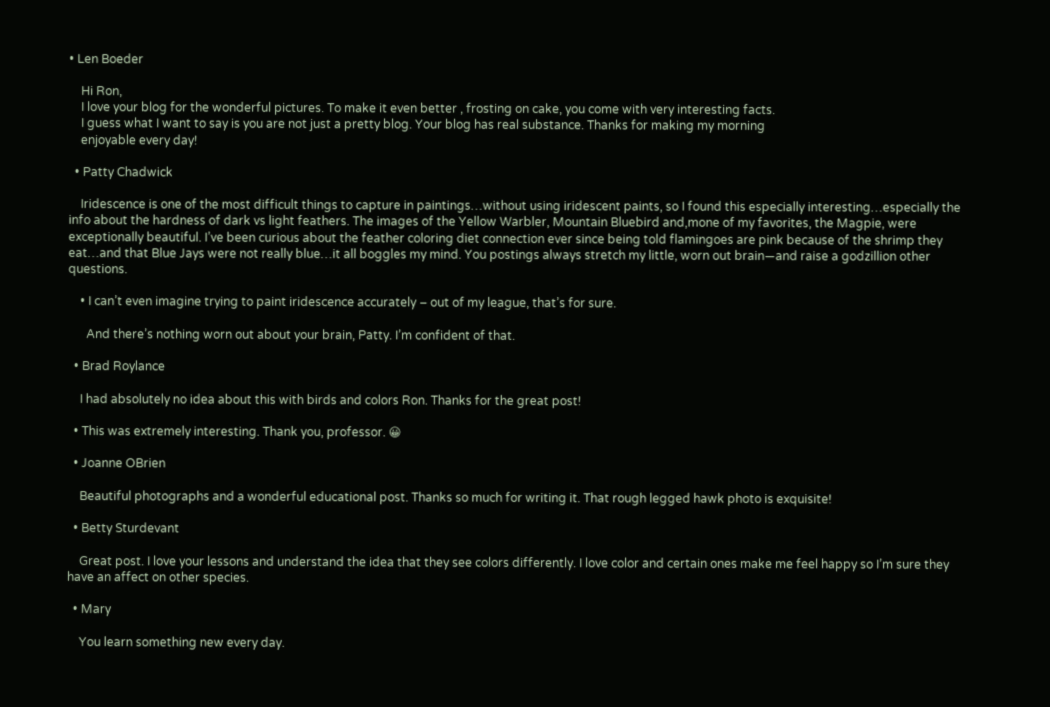• Len Boeder

    Hi Ron,
    I love your blog for the wonderful pictures. To make it even better , frosting on cake, you come with very interesting facts.
    I guess what I want to say is you are not just a pretty blog. Your blog has real substance. Thanks for making my morning
    enjoyable every day!

  • Patty Chadwick

    Iridescence is one of the most difficult things to capture in paintings…without using iridescent paints, so I found this especially interesting…especially the info about the hardness of dark vs light feathers. The images of the Yellow Warbler, Mountain Bluebird and,mone of my favorites, the Magpie, were exceptionally beautiful. I’ve been curious about the feather coloring diet connection ever since being told flamingoes are pink because of the shrimp they eat…and that Blue Jays were not really blue…it all boggles my mind. You postings always stretch my little, worn out brain—and raise a godzillion other questions.

    • I can’t even imagine trying to paint iridescence accurately – out of my league, that’s for sure.

      And there’s nothing worn out about your brain, Patty. I’m confident of that.

  • Brad Roylance

    I had absolutely no idea about this with birds and colors Ron. Thanks for the great post!

  • This was extremely interesting. Thank you, professor. 😀

  • Joanne OBrien

    Beautiful photographs and a wonderful educational post. Thanks so much for writing it. That rough legged hawk photo is exquisite!

  • Betty Sturdevant

    Great post. I love your lessons and understand the idea that they see colors differently. I love color and certain ones make me feel happy so I’m sure they have an affect on other species.

  • Mary

    You learn something new every day.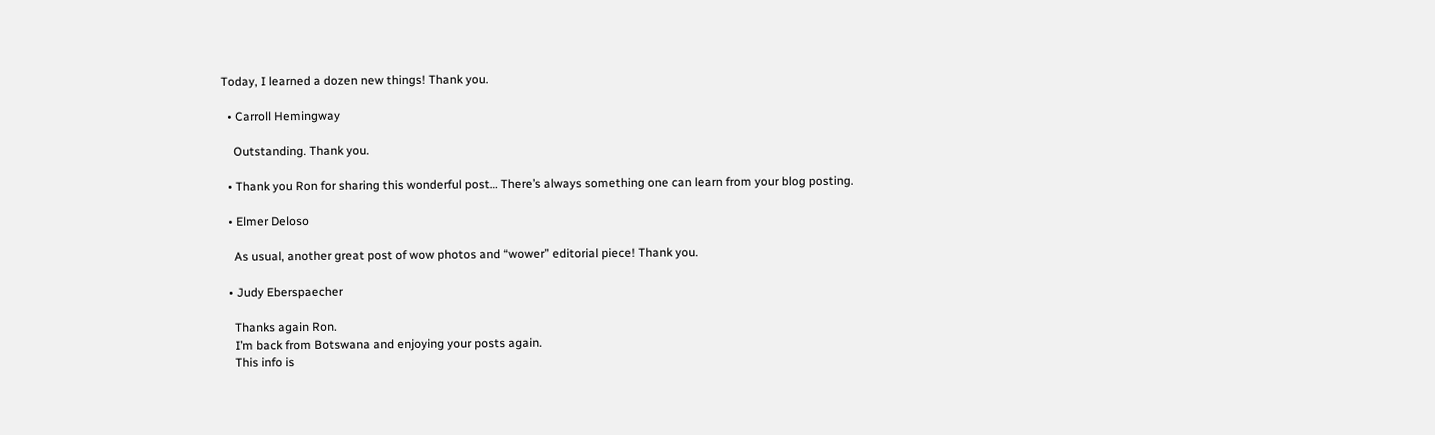Today, I learned a dozen new things! Thank you.

  • Carroll Hemingway

    Outstanding. Thank you.

  • Thank you Ron for sharing this wonderful post… There’s always something one can learn from your blog posting.

  • Elmer Deloso

    As usual, another great post of wow photos and “wower” editorial piece! Thank you.

  • Judy Eberspaecher

    Thanks again Ron.
    I’m back from Botswana and enjoying your posts again.
    This info is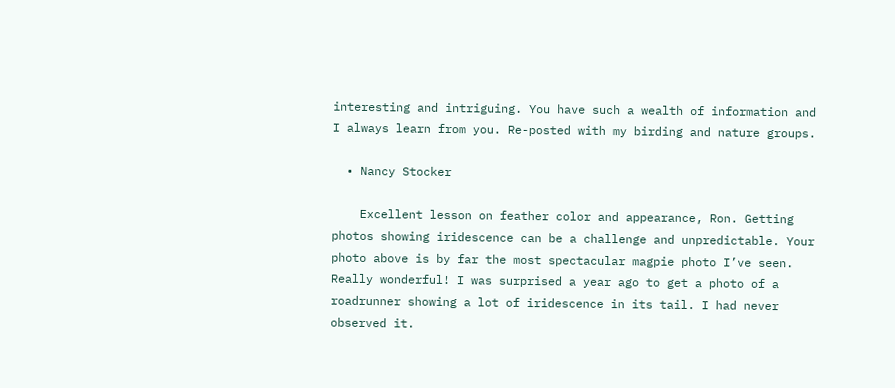interesting and intriguing. You have such a wealth of information and I always learn from you. Re-posted with my birding and nature groups.

  • Nancy Stocker

    Excellent lesson on feather color and appearance, Ron. Getting photos showing iridescence can be a challenge and unpredictable. Your photo above is by far the most spectacular magpie photo I’ve seen. Really wonderful! I was surprised a year ago to get a photo of a roadrunner showing a lot of iridescence in its tail. I had never observed it.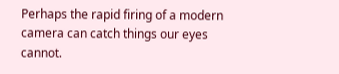Perhaps the rapid firing of a modern camera can catch things our eyes cannot.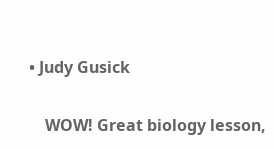• Judy Gusick

    WOW! Great biology lesson,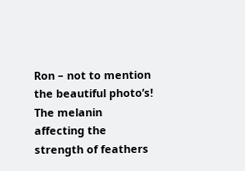Ron – not to mention the beautiful photo’s!  The melanin affecting the strength of feathers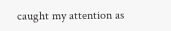caught my attention as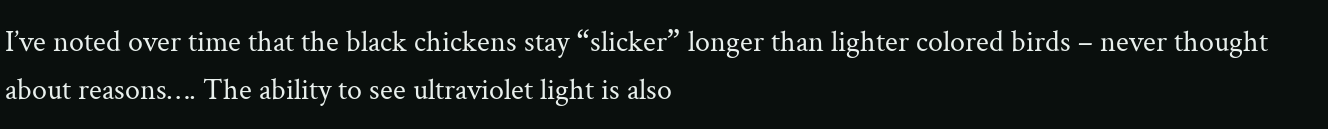I’ve noted over time that the black chickens stay “slicker” longer than lighter colored birds – never thought about reasons…. The ability to see ultraviolet light is also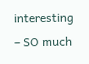interesting – SO much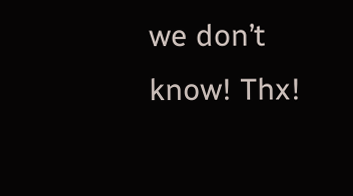we don’t know! Thx!